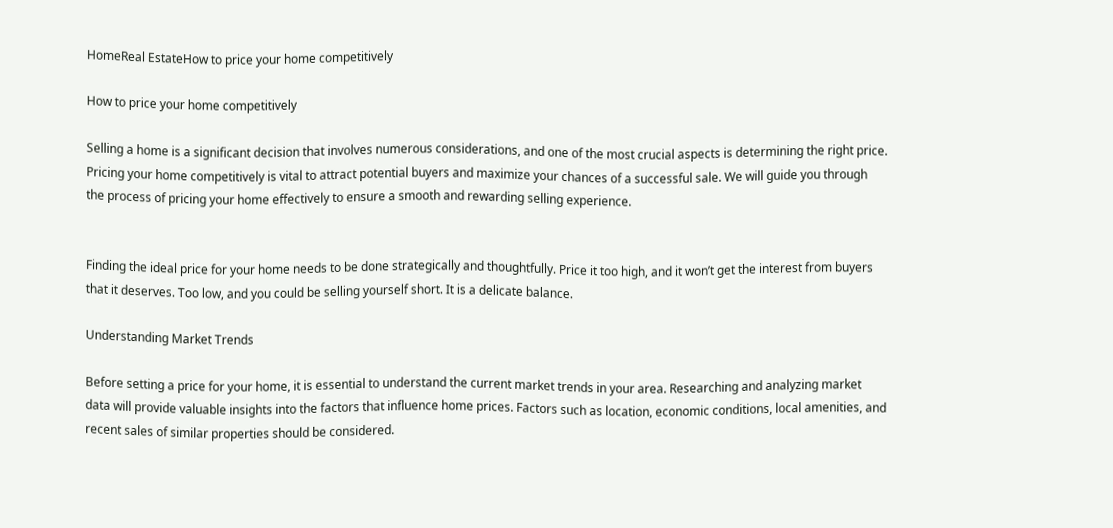HomeReal EstateHow to price your home competitively

How to price your home competitively

Selling a home is a significant decision that involves numerous considerations, and one of the most crucial aspects is determining the right price. Pricing your home competitively is vital to attract potential buyers and maximize your chances of a successful sale. We will guide you through the process of pricing your home effectively to ensure a smooth and rewarding selling experience.


Finding the ideal price for your home needs to be done strategically and thoughtfully. Price it too high, and it won’t get the interest from buyers that it deserves. Too low, and you could be selling yourself short. It is a delicate balance.

Understanding Market Trends

Before setting a price for your home, it is essential to understand the current market trends in your area. Researching and analyzing market data will provide valuable insights into the factors that influence home prices. Factors such as location, economic conditions, local amenities, and recent sales of similar properties should be considered.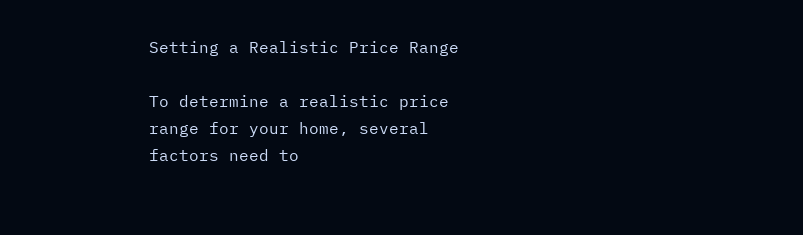Setting a Realistic Price Range

To determine a realistic price range for your home, several factors need to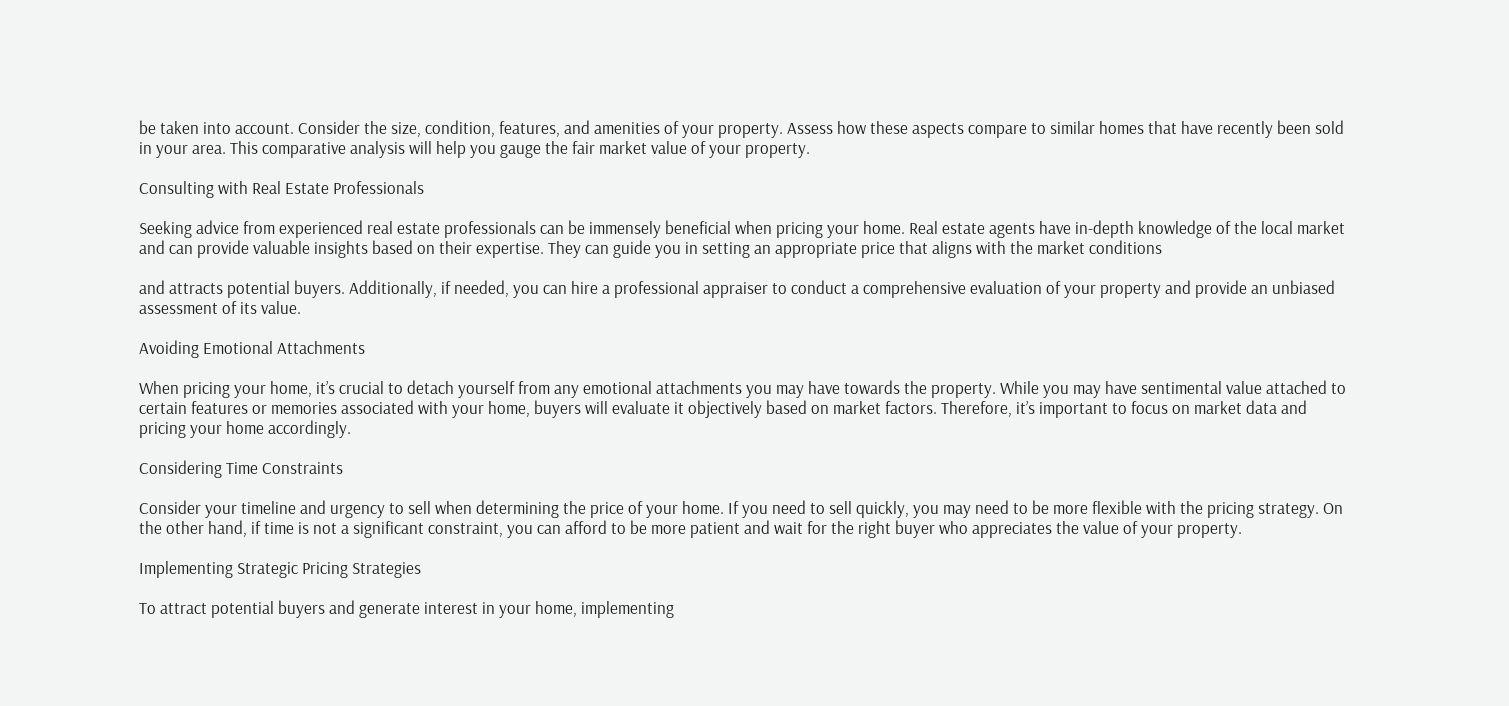be taken into account. Consider the size, condition, features, and amenities of your property. Assess how these aspects compare to similar homes that have recently been sold in your area. This comparative analysis will help you gauge the fair market value of your property.

Consulting with Real Estate Professionals

Seeking advice from experienced real estate professionals can be immensely beneficial when pricing your home. Real estate agents have in-depth knowledge of the local market and can provide valuable insights based on their expertise. They can guide you in setting an appropriate price that aligns with the market conditions

and attracts potential buyers. Additionally, if needed, you can hire a professional appraiser to conduct a comprehensive evaluation of your property and provide an unbiased assessment of its value.

Avoiding Emotional Attachments

When pricing your home, it’s crucial to detach yourself from any emotional attachments you may have towards the property. While you may have sentimental value attached to certain features or memories associated with your home, buyers will evaluate it objectively based on market factors. Therefore, it’s important to focus on market data and pricing your home accordingly.

Considering Time Constraints

Consider your timeline and urgency to sell when determining the price of your home. If you need to sell quickly, you may need to be more flexible with the pricing strategy. On the other hand, if time is not a significant constraint, you can afford to be more patient and wait for the right buyer who appreciates the value of your property.

Implementing Strategic Pricing Strategies

To attract potential buyers and generate interest in your home, implementing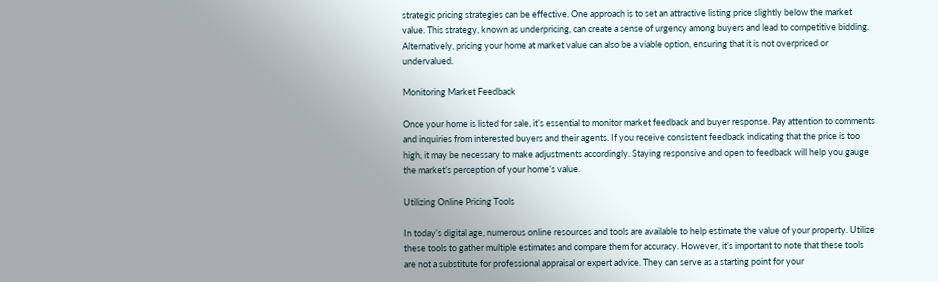strategic pricing strategies can be effective. One approach is to set an attractive listing price slightly below the market value. This strategy, known as underpricing, can create a sense of urgency among buyers and lead to competitive bidding. Alternatively, pricing your home at market value can also be a viable option, ensuring that it is not overpriced or undervalued.

Monitoring Market Feedback

Once your home is listed for sale, it’s essential to monitor market feedback and buyer response. Pay attention to comments and inquiries from interested buyers and their agents. If you receive consistent feedback indicating that the price is too high, it may be necessary to make adjustments accordingly. Staying responsive and open to feedback will help you gauge the market’s perception of your home’s value.

Utilizing Online Pricing Tools

In today’s digital age, numerous online resources and tools are available to help estimate the value of your property. Utilize these tools to gather multiple estimates and compare them for accuracy. However, it’s important to note that these tools are not a substitute for professional appraisal or expert advice. They can serve as a starting point for your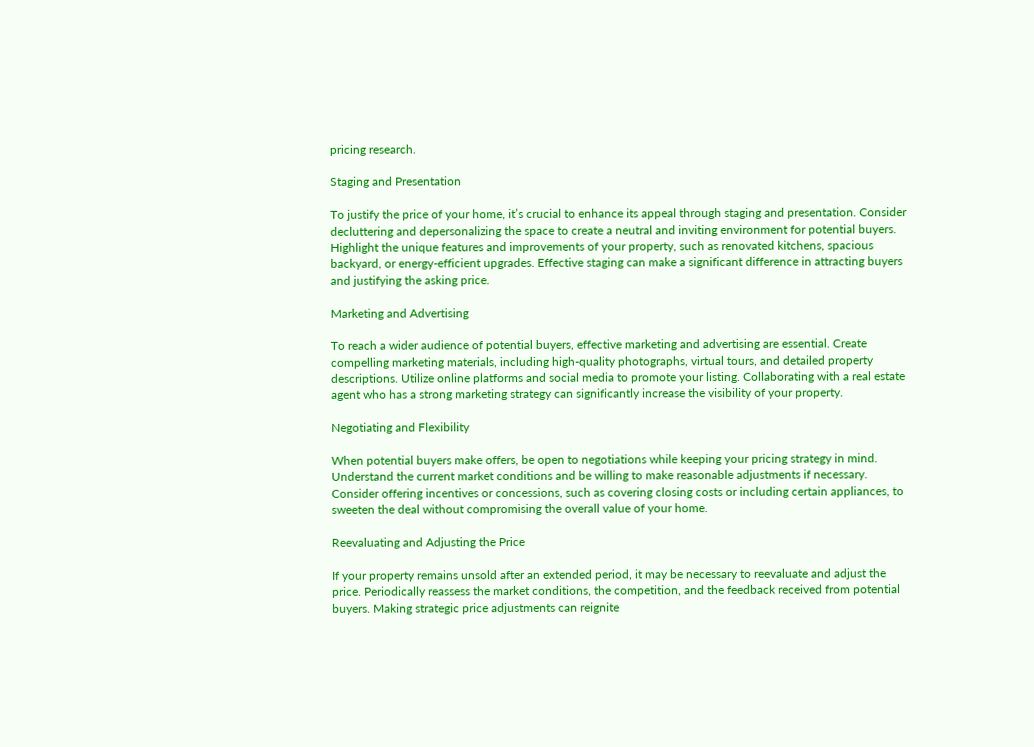pricing research.

Staging and Presentation

To justify the price of your home, it’s crucial to enhance its appeal through staging and presentation. Consider decluttering and depersonalizing the space to create a neutral and inviting environment for potential buyers. Highlight the unique features and improvements of your property, such as renovated kitchens, spacious backyard, or energy-efficient upgrades. Effective staging can make a significant difference in attracting buyers and justifying the asking price.

Marketing and Advertising

To reach a wider audience of potential buyers, effective marketing and advertising are essential. Create compelling marketing materials, including high-quality photographs, virtual tours, and detailed property descriptions. Utilize online platforms and social media to promote your listing. Collaborating with a real estate agent who has a strong marketing strategy can significantly increase the visibility of your property.

Negotiating and Flexibility

When potential buyers make offers, be open to negotiations while keeping your pricing strategy in mind. Understand the current market conditions and be willing to make reasonable adjustments if necessary. Consider offering incentives or concessions, such as covering closing costs or including certain appliances, to sweeten the deal without compromising the overall value of your home.

Reevaluating and Adjusting the Price

If your property remains unsold after an extended period, it may be necessary to reevaluate and adjust the price. Periodically reassess the market conditions, the competition, and the feedback received from potential buyers. Making strategic price adjustments can reignite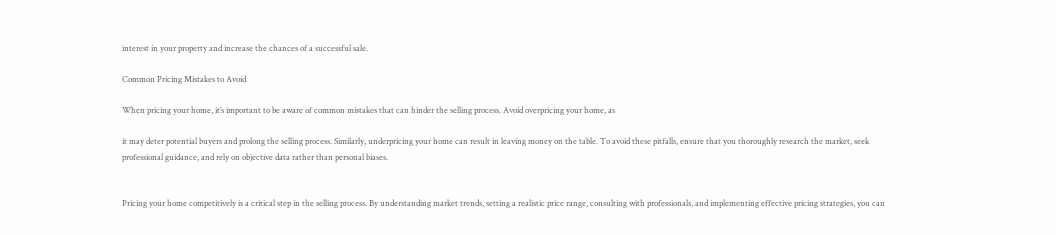interest in your property and increase the chances of a successful sale.

Common Pricing Mistakes to Avoid

When pricing your home, it’s important to be aware of common mistakes that can hinder the selling process. Avoid overpricing your home, as

it may deter potential buyers and prolong the selling process. Similarly, underpricing your home can result in leaving money on the table. To avoid these pitfalls, ensure that you thoroughly research the market, seek professional guidance, and rely on objective data rather than personal biases.


Pricing your home competitively is a critical step in the selling process. By understanding market trends, setting a realistic price range, consulting with professionals, and implementing effective pricing strategies, you can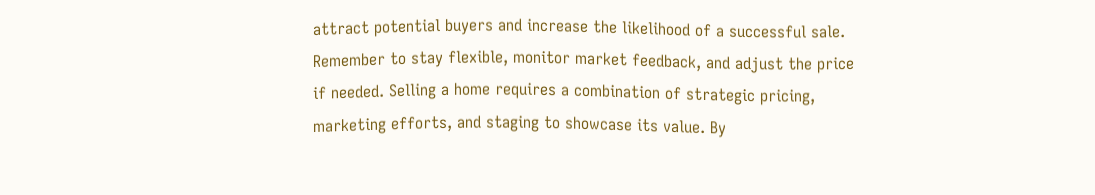attract potential buyers and increase the likelihood of a successful sale. Remember to stay flexible, monitor market feedback, and adjust the price if needed. Selling a home requires a combination of strategic pricing, marketing efforts, and staging to showcase its value. By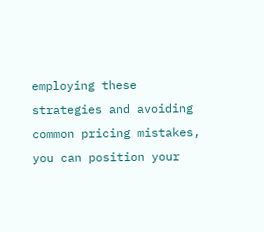employing these strategies and avoiding common pricing mistakes, you can position your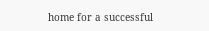home for a successful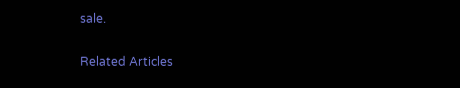sale.

Related Articles